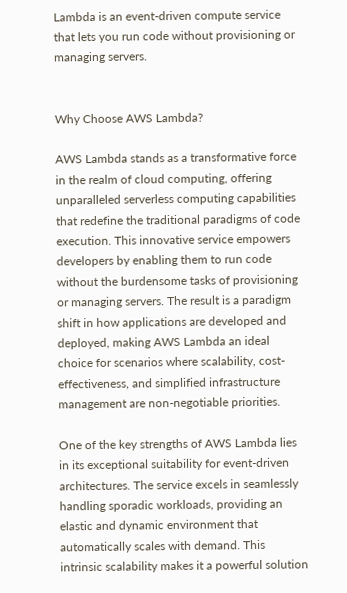Lambda is an event-driven compute service that lets you run code without provisioning or managing servers.


Why Choose AWS Lambda?

AWS Lambda stands as a transformative force in the realm of cloud computing, offering unparalleled serverless computing capabilities that redefine the traditional paradigms of code execution. This innovative service empowers developers by enabling them to run code without the burdensome tasks of provisioning or managing servers. The result is a paradigm shift in how applications are developed and deployed, making AWS Lambda an ideal choice for scenarios where scalability, cost-effectiveness, and simplified infrastructure management are non-negotiable priorities.

One of the key strengths of AWS Lambda lies in its exceptional suitability for event-driven architectures. The service excels in seamlessly handling sporadic workloads, providing an elastic and dynamic environment that automatically scales with demand. This intrinsic scalability makes it a powerful solution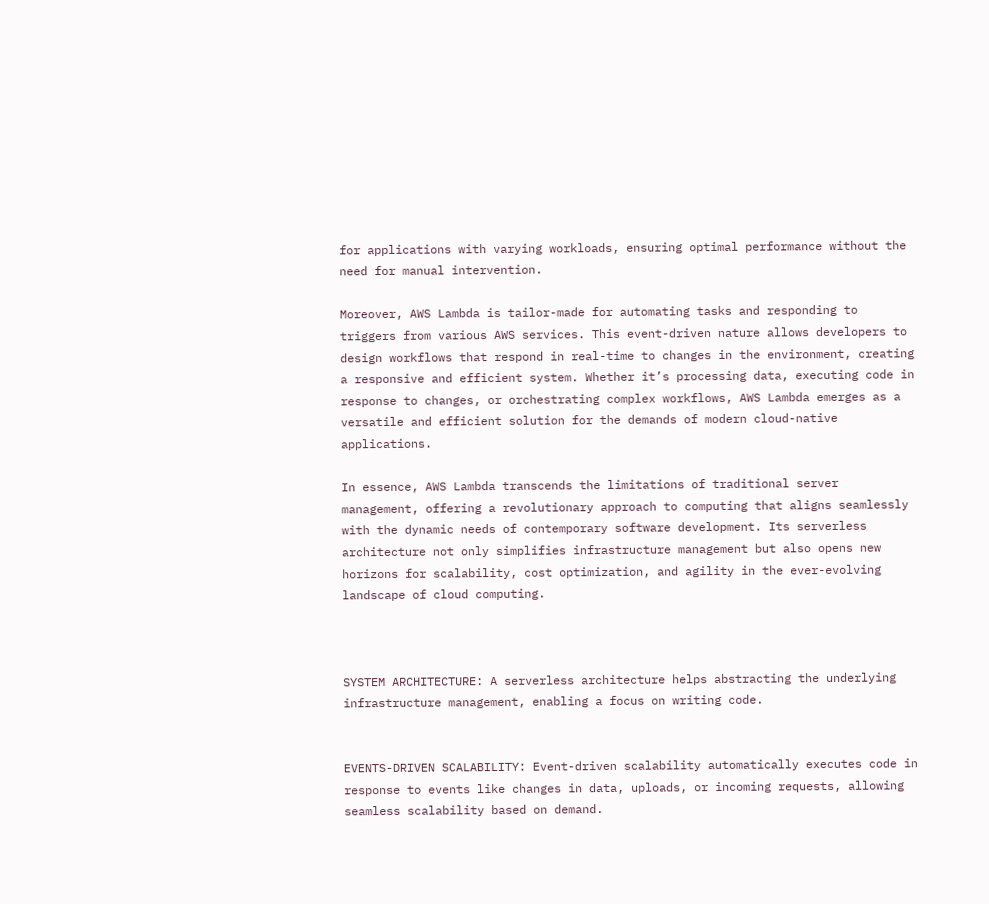for applications with varying workloads, ensuring optimal performance without the need for manual intervention.

Moreover, AWS Lambda is tailor-made for automating tasks and responding to triggers from various AWS services. This event-driven nature allows developers to design workflows that respond in real-time to changes in the environment, creating a responsive and efficient system. Whether it’s processing data, executing code in response to changes, or orchestrating complex workflows, AWS Lambda emerges as a versatile and efficient solution for the demands of modern cloud-native applications.

In essence, AWS Lambda transcends the limitations of traditional server management, offering a revolutionary approach to computing that aligns seamlessly with the dynamic needs of contemporary software development. Its serverless architecture not only simplifies infrastructure management but also opens new horizons for scalability, cost optimization, and agility in the ever-evolving landscape of cloud computing.



SYSTEM ARCHITECTURE: A serverless architecture helps abstracting the underlying infrastructure management, enabling a focus on writing code.


EVENTS-DRIVEN SCALABILITY: Event-driven scalability automatically executes code in response to events like changes in data, uploads, or incoming requests, allowing seamless scalability based on demand.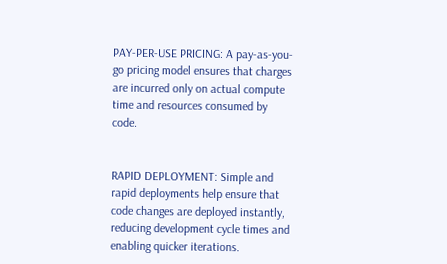PAY-PER-USE PRICING: A pay-as-you-go pricing model ensures that charges are incurred only on actual compute time and resources consumed by code.


RAPID DEPLOYMENT: Simple and rapid deployments help ensure that code changes are deployed instantly, reducing development cycle times and enabling quicker iterations.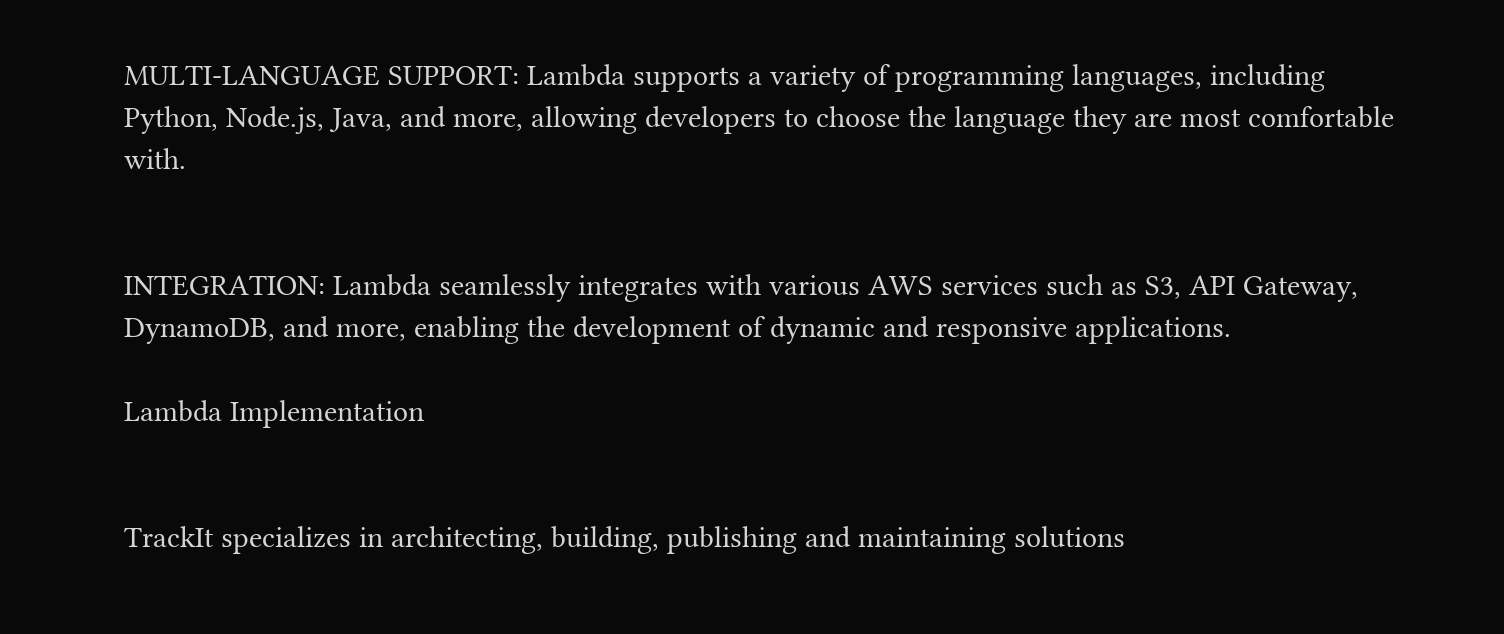MULTI-LANGUAGE SUPPORT: Lambda supports a variety of programming languages, including Python, Node.js, Java, and more, allowing developers to choose the language they are most comfortable with.


INTEGRATION: Lambda seamlessly integrates with various AWS services such as S3, API Gateway, DynamoDB, and more, enabling the development of dynamic and responsive applications.

Lambda Implementation


TrackIt specializes in architecting, building, publishing and maintaining solutions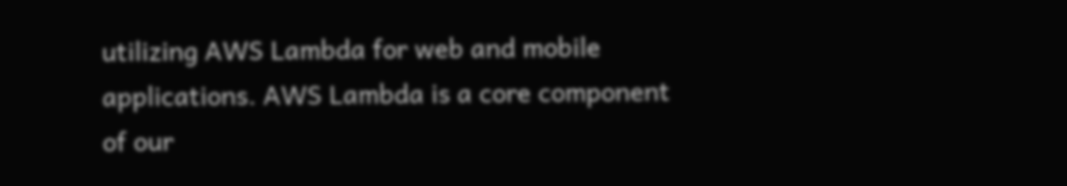utilizing AWS Lambda for web and mobile applications. AWS Lambda is a core component of our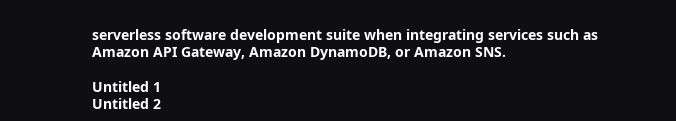serverless software development suite when integrating services such as Amazon API Gateway, Amazon DynamoDB, or Amazon SNS.

Untitled 1
Untitled 2